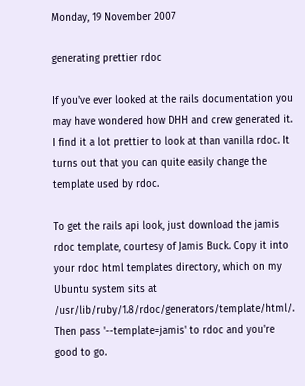Monday, 19 November 2007

generating prettier rdoc

If you've ever looked at the rails documentation you may have wondered how DHH and crew generated it. I find it a lot prettier to look at than vanilla rdoc. It turns out that you can quite easily change the template used by rdoc.

To get the rails api look, just download the jamis rdoc template, courtesy of Jamis Buck. Copy it into your rdoc html templates directory, which on my Ubuntu system sits at /usr/lib/ruby/1.8/rdoc/generators/template/html/. Then pass '--template=jamis' to rdoc and you're good to go.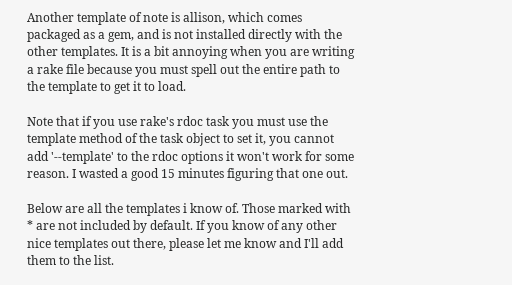Another template of note is allison, which comes packaged as a gem, and is not installed directly with the other templates. It is a bit annoying when you are writing a rake file because you must spell out the entire path to the template to get it to load.

Note that if you use rake's rdoc task you must use the template method of the task object to set it, you cannot add '--template' to the rdoc options it won't work for some reason. I wasted a good 15 minutes figuring that one out.

Below are all the templates i know of. Those marked with * are not included by default. If you know of any other nice templates out there, please let me know and I'll add them to the list.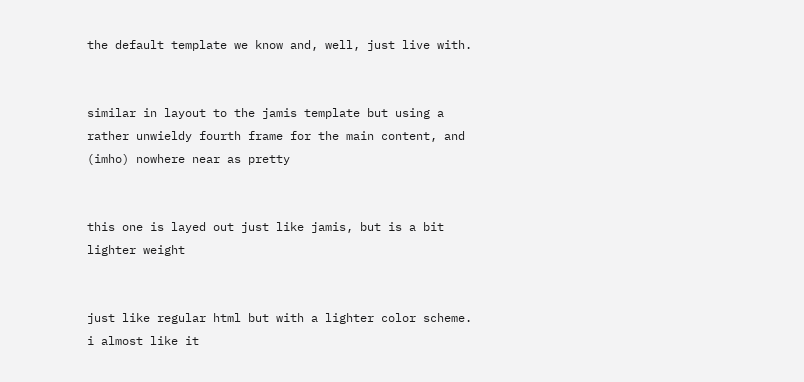the default template we know and, well, just live with.


similar in layout to the jamis template but using a rather unwieldy fourth frame for the main content, and (imho) nowhere near as pretty


this one is layed out just like jamis, but is a bit lighter weight


just like regular html but with a lighter color scheme. i almost like it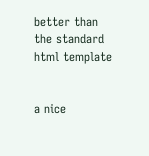better than the standard html template


a nice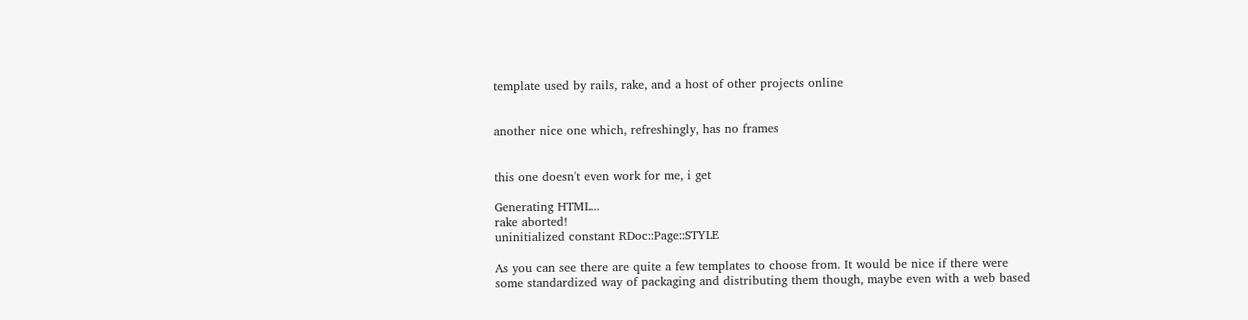template used by rails, rake, and a host of other projects online


another nice one which, refreshingly, has no frames


this one doesn't even work for me, i get

Generating HTML...
rake aborted!
uninitialized constant RDoc::Page::STYLE

As you can see there are quite a few templates to choose from. It would be nice if there were some standardized way of packaging and distributing them though, maybe even with a web based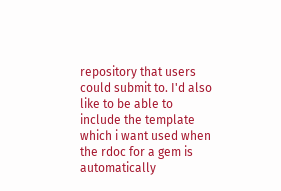repository that users could submit to. I'd also like to be able to include the template which i want used when the rdoc for a gem is automatically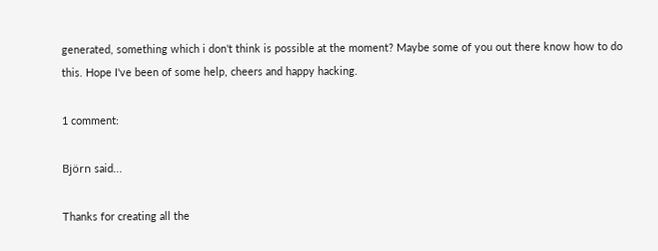generated, something which i don't think is possible at the moment? Maybe some of you out there know how to do this. Hope I've been of some help, cheers and happy hacking.

1 comment:

Björn said...

Thanks for creating all the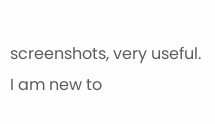screenshots, very useful. I am new to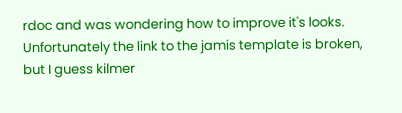rdoc and was wondering how to improve it's looks. Unfortunately the link to the jamis template is broken, but I guess kilmer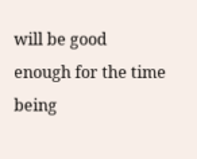will be good enough for the time being